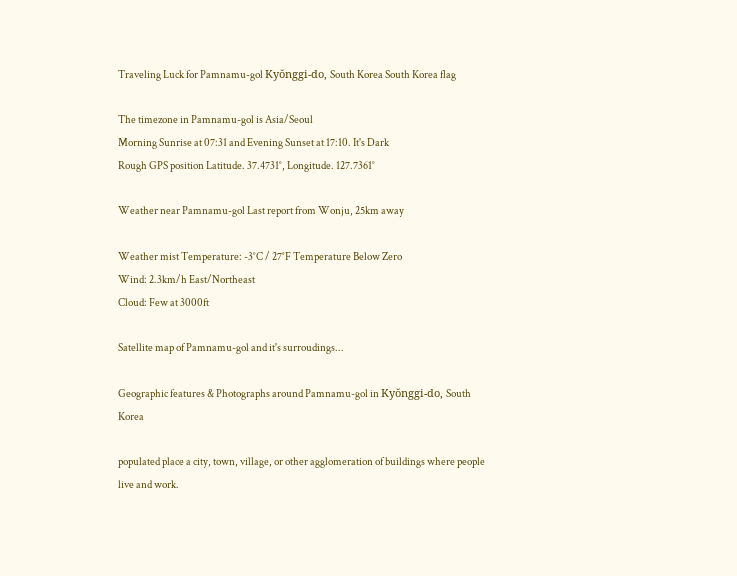Traveling Luck for Pamnamu-gol Kyŏnggi-do, South Korea South Korea flag

The timezone in Pamnamu-gol is Asia/Seoul
Morning Sunrise at 07:31 and Evening Sunset at 17:10. It's Dark
Rough GPS position Latitude. 37.4731°, Longitude. 127.7361°

Weather near Pamnamu-gol Last report from Wonju, 25km away

Weather mist Temperature: -3°C / 27°F Temperature Below Zero
Wind: 2.3km/h East/Northeast
Cloud: Few at 3000ft

Satellite map of Pamnamu-gol and it's surroudings...

Geographic features & Photographs around Pamnamu-gol in Kyŏnggi-do, South Korea

populated place a city, town, village, or other agglomeration of buildings where people live and work.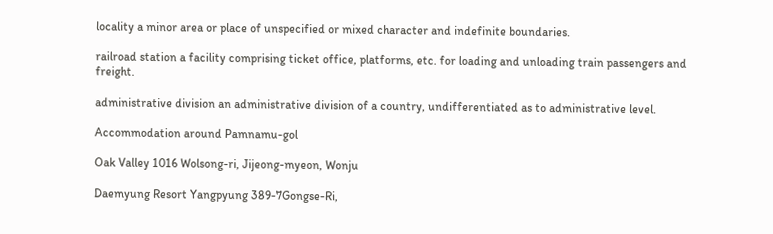locality a minor area or place of unspecified or mixed character and indefinite boundaries.

railroad station a facility comprising ticket office, platforms, etc. for loading and unloading train passengers and freight.

administrative division an administrative division of a country, undifferentiated as to administrative level.

Accommodation around Pamnamu-gol

Oak Valley 1016 Wolsong-ri, Jijeong-myeon, Wonju

Daemyung Resort Yangpyung 389-7Gongse-Ri,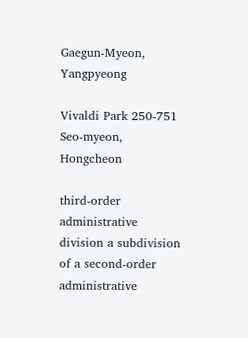Gaegun-Myeon, Yangpyeong

Vivaldi Park 250-751 Seo-myeon, Hongcheon

third-order administrative division a subdivision of a second-order administrative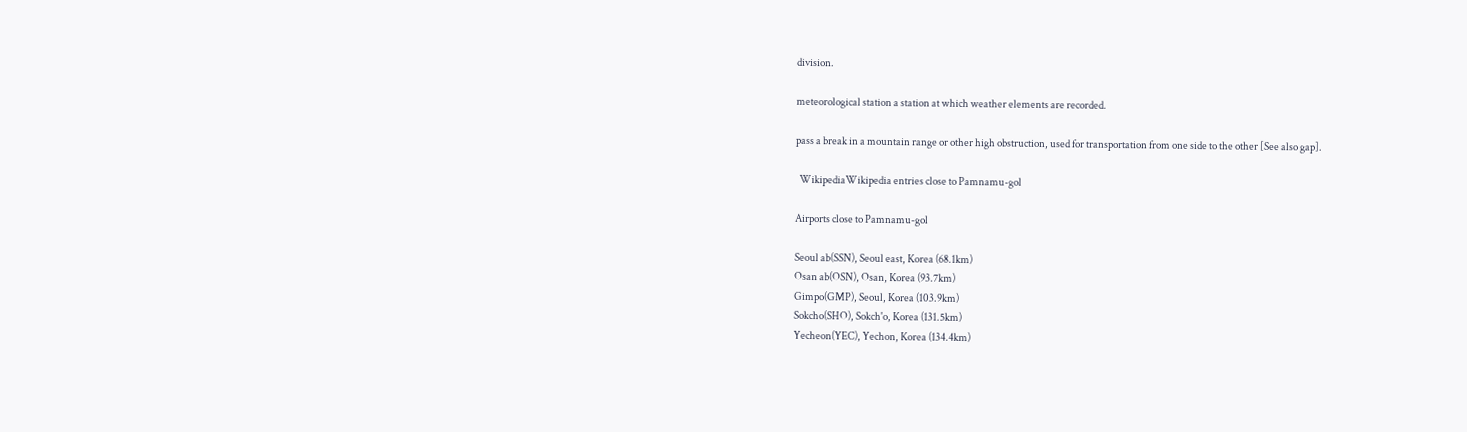division.

meteorological station a station at which weather elements are recorded.

pass a break in a mountain range or other high obstruction, used for transportation from one side to the other [See also gap].

  WikipediaWikipedia entries close to Pamnamu-gol

Airports close to Pamnamu-gol

Seoul ab(SSN), Seoul east, Korea (68.1km)
Osan ab(OSN), Osan, Korea (93.7km)
Gimpo(GMP), Seoul, Korea (103.9km)
Sokcho(SHO), Sokch'o, Korea (131.5km)
Yecheon(YEC), Yechon, Korea (134.4km)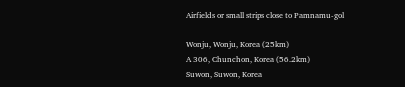Airfields or small strips close to Pamnamu-gol

Wonju, Wonju, Korea (25km)
A 306, Chunchon, Korea (56.2km)
Suwon, Suwon, Korea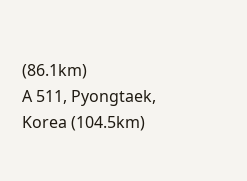(86.1km)
A 511, Pyongtaek, Korea (104.5km)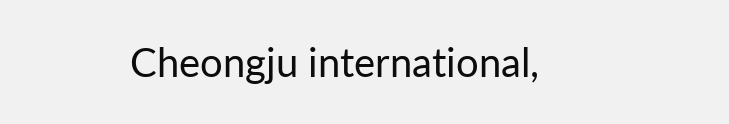Cheongju international,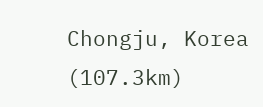Chongju, Korea (107.3km)